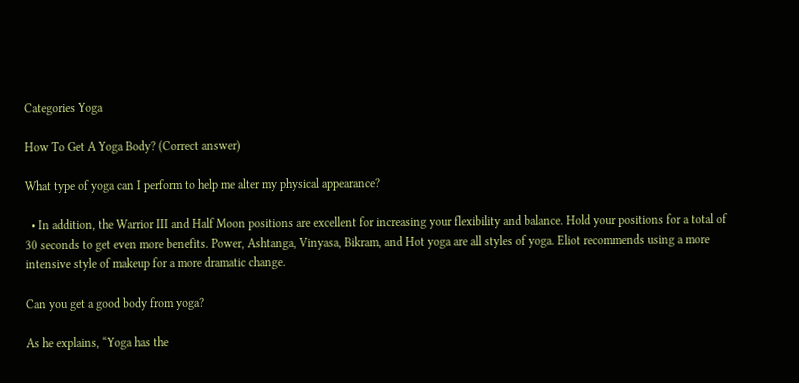Categories Yoga

How To Get A Yoga Body? (Correct answer)

What type of yoga can I perform to help me alter my physical appearance?

  • In addition, the Warrior III and Half Moon positions are excellent for increasing your flexibility and balance. Hold your positions for a total of 30 seconds to get even more benefits. Power, Ashtanga, Vinyasa, Bikram, and Hot yoga are all styles of yoga. Eliot recommends using a more intensive style of makeup for a more dramatic change.

Can you get a good body from yoga?

As he explains, “Yoga has the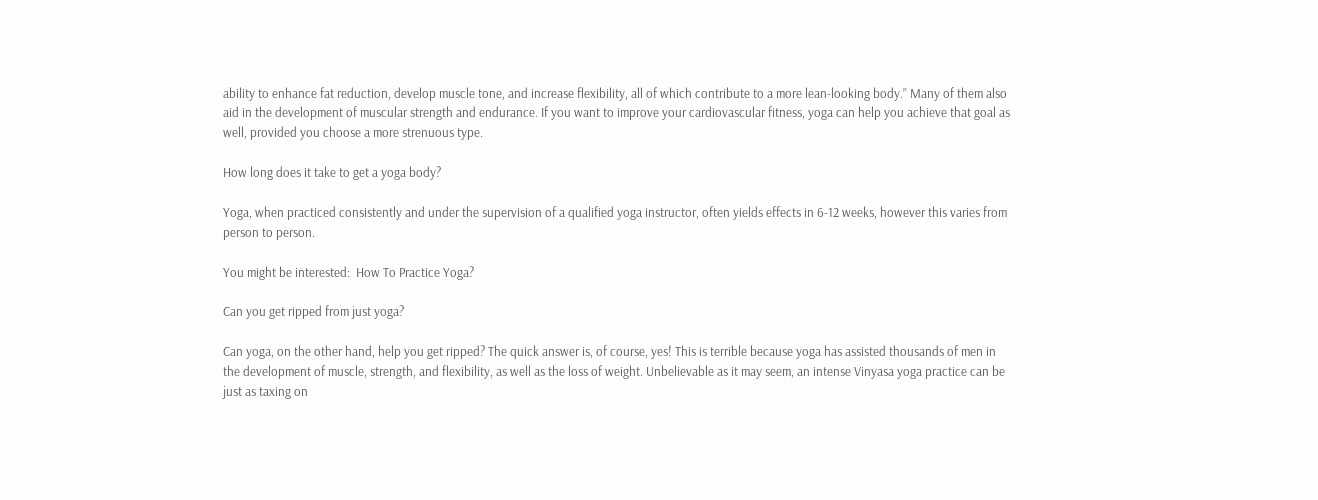ability to enhance fat reduction, develop muscle tone, and increase flexibility, all of which contribute to a more lean-looking body.” Many of them also aid in the development of muscular strength and endurance. If you want to improve your cardiovascular fitness, yoga can help you achieve that goal as well, provided you choose a more strenuous type.

How long does it take to get a yoga body?

Yoga, when practiced consistently and under the supervision of a qualified yoga instructor, often yields effects in 6-12 weeks, however this varies from person to person.

You might be interested:  How To Practice Yoga?

Can you get ripped from just yoga?

Can yoga, on the other hand, help you get ripped? The quick answer is, of course, yes! This is terrible because yoga has assisted thousands of men in the development of muscle, strength, and flexibility, as well as the loss of weight. Unbelievable as it may seem, an intense Vinyasa yoga practice can be just as taxing on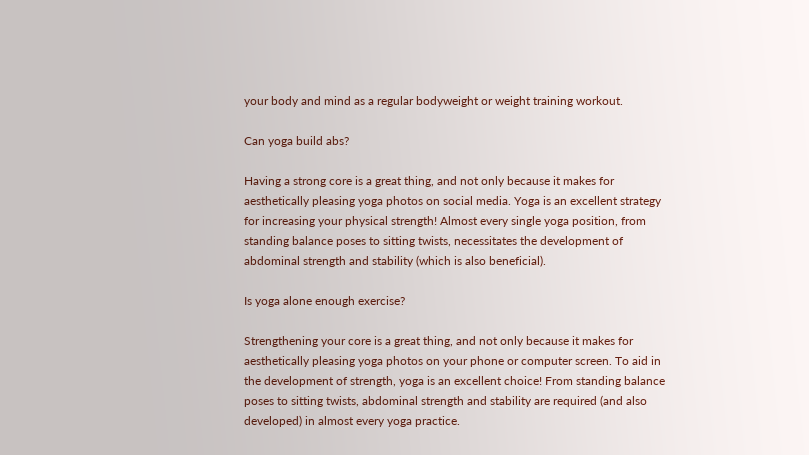your body and mind as a regular bodyweight or weight training workout.

Can yoga build abs?

Having a strong core is a great thing, and not only because it makes for aesthetically pleasing yoga photos on social media. Yoga is an excellent strategy for increasing your physical strength! Almost every single yoga position, from standing balance poses to sitting twists, necessitates the development of abdominal strength and stability (which is also beneficial).

Is yoga alone enough exercise?

Strengthening your core is a great thing, and not only because it makes for aesthetically pleasing yoga photos on your phone or computer screen. To aid in the development of strength, yoga is an excellent choice! From standing balance poses to sitting twists, abdominal strength and stability are required (and also developed) in almost every yoga practice.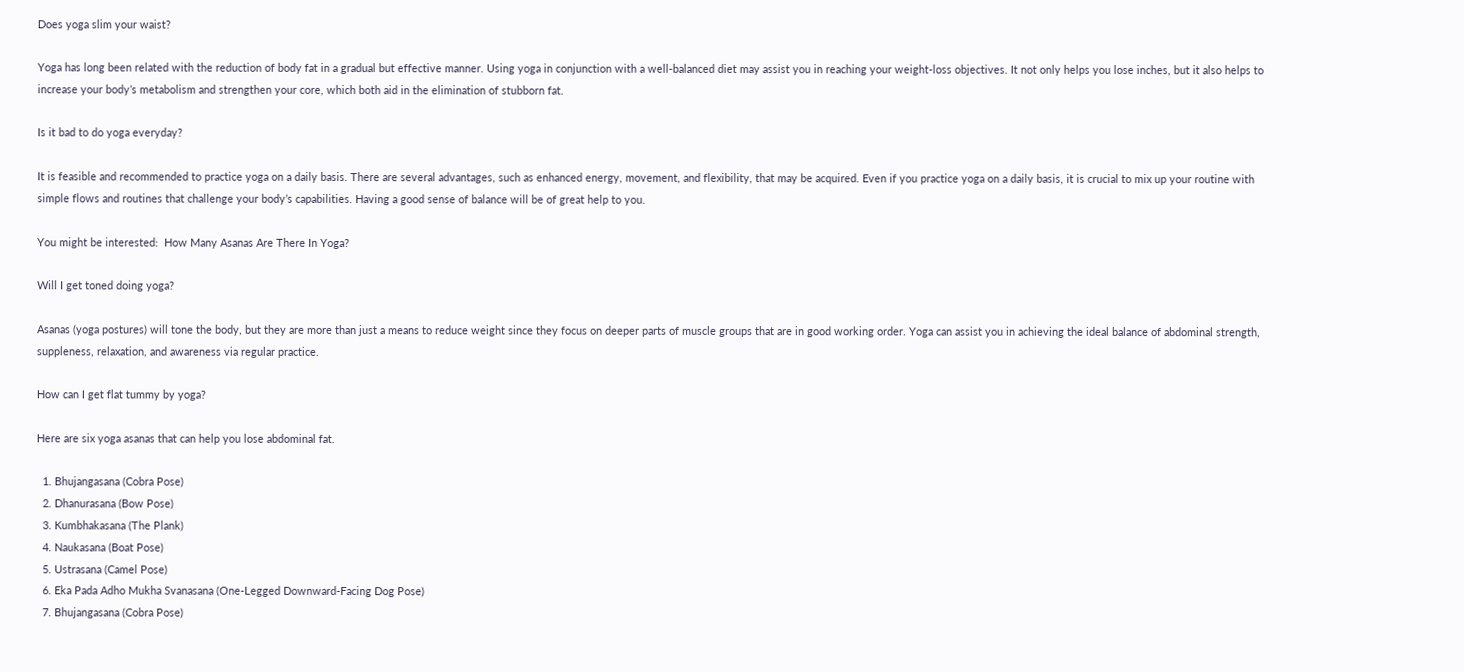Does yoga slim your waist?

Yoga has long been related with the reduction of body fat in a gradual but effective manner. Using yoga in conjunction with a well-balanced diet may assist you in reaching your weight-loss objectives. It not only helps you lose inches, but it also helps to increase your body’s metabolism and strengthen your core, which both aid in the elimination of stubborn fat.

Is it bad to do yoga everyday?

It is feasible and recommended to practice yoga on a daily basis. There are several advantages, such as enhanced energy, movement, and flexibility, that may be acquired. Even if you practice yoga on a daily basis, it is crucial to mix up your routine with simple flows and routines that challenge your body’s capabilities. Having a good sense of balance will be of great help to you.

You might be interested:  How Many Asanas Are There In Yoga?

Will I get toned doing yoga?

Asanas (yoga postures) will tone the body, but they are more than just a means to reduce weight since they focus on deeper parts of muscle groups that are in good working order. Yoga can assist you in achieving the ideal balance of abdominal strength, suppleness, relaxation, and awareness via regular practice.

How can I get flat tummy by yoga?

Here are six yoga asanas that can help you lose abdominal fat.

  1. Bhujangasana (Cobra Pose)
  2. Dhanurasana (Bow Pose)
  3. Kumbhakasana (The Plank)
  4. Naukasana (Boat Pose)
  5. Ustrasana (Camel Pose)
  6. Eka Pada Adho Mukha Svanasana (One-Legged Downward-Facing Dog Pose)
  7. Bhujangasana (Cobra Pose)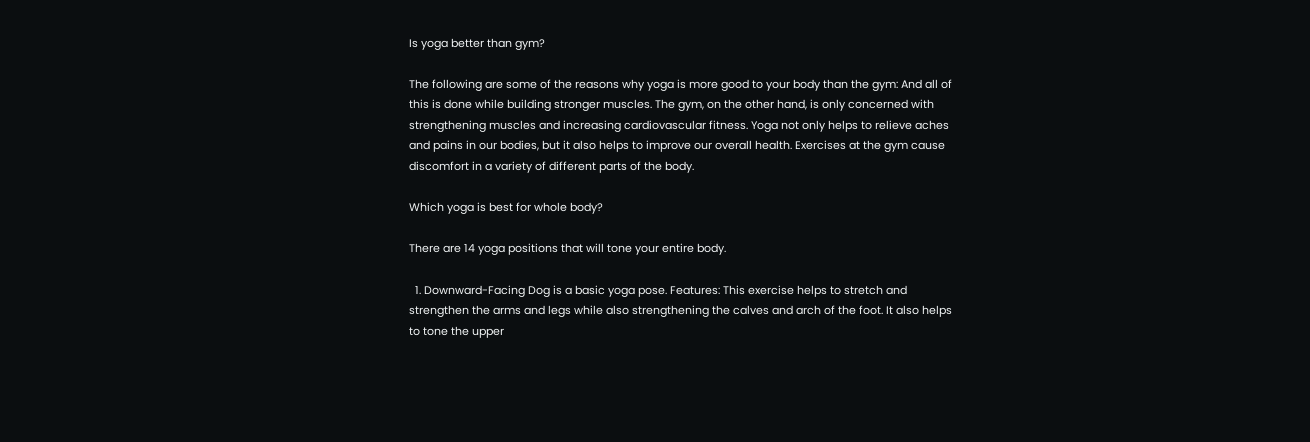Is yoga better than gym?

The following are some of the reasons why yoga is more good to your body than the gym: And all of this is done while building stronger muscles. The gym, on the other hand, is only concerned with strengthening muscles and increasing cardiovascular fitness. Yoga not only helps to relieve aches and pains in our bodies, but it also helps to improve our overall health. Exercises at the gym cause discomfort in a variety of different parts of the body.

Which yoga is best for whole body?

There are 14 yoga positions that will tone your entire body.

  1. Downward-Facing Dog is a basic yoga pose. Features: This exercise helps to stretch and strengthen the arms and legs while also strengthening the calves and arch of the foot. It also helps to tone the upper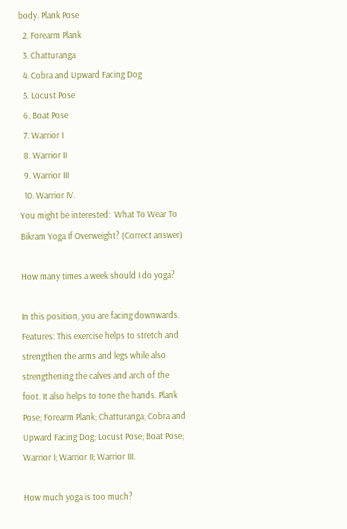body. Plank Pose
  2. Forearm Plank
  3. Chatturanga
  4. Cobra and Upward Facing Dog
  5. Locust Pose
  6. Boat Pose
  7. Warrior I
  8. Warrior II
  9. Warrior III
  10. Warrior IV.
You might be interested:  What To Wear To Bikram Yoga If Overweight? (Correct answer)

How many times a week should I do yoga?

In this position, you are facing downwards. Features: This exercise helps to stretch and strengthen the arms and legs while also strengthening the calves and arch of the foot. It also helps to tone the hands. Plank Pose; Forearm Plank; Chatturanga; Cobra and Upward Facing Dog; Locust Pose; Boat Pose; Warrior I; Warrior II; Warrior III.

How much yoga is too much?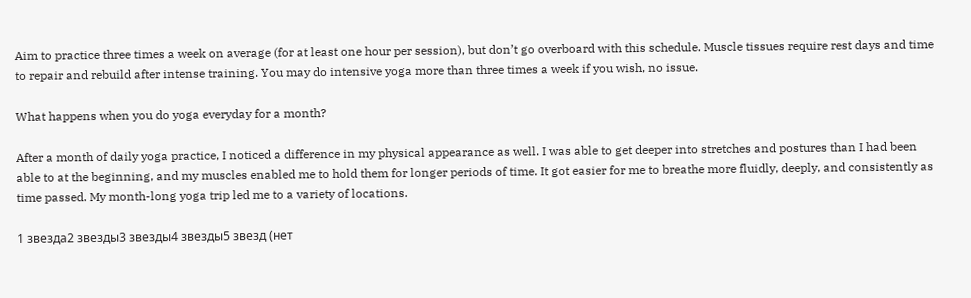Aim to practice three times a week on average (for at least one hour per session), but don’t go overboard with this schedule. Muscle tissues require rest days and time to repair and rebuild after intense training. You may do intensive yoga more than three times a week if you wish, no issue.

What happens when you do yoga everyday for a month?

After a month of daily yoga practice, I noticed a difference in my physical appearance as well. I was able to get deeper into stretches and postures than I had been able to at the beginning, and my muscles enabled me to hold them for longer periods of time. It got easier for me to breathe more fluidly, deeply, and consistently as time passed. My month-long yoga trip led me to a variety of locations.

1 звезда2 звезды3 звезды4 звезды5 звезд (нет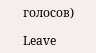голосов)

Leave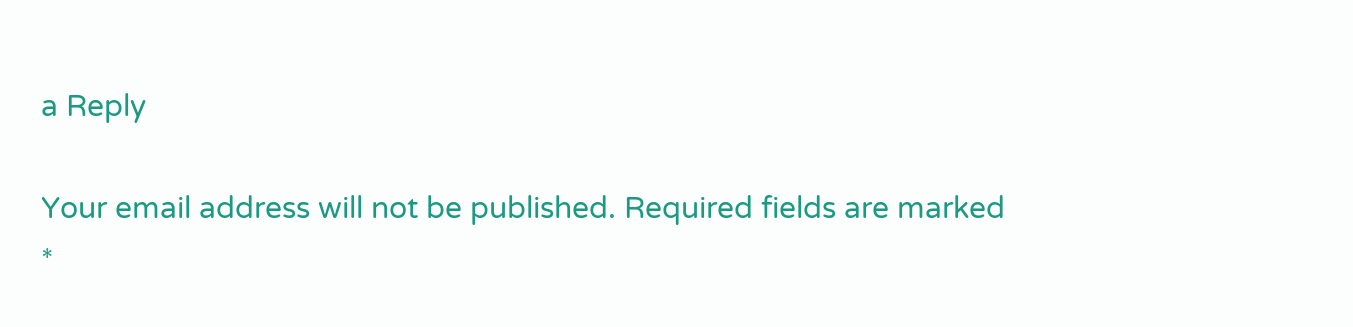a Reply

Your email address will not be published. Required fields are marked *